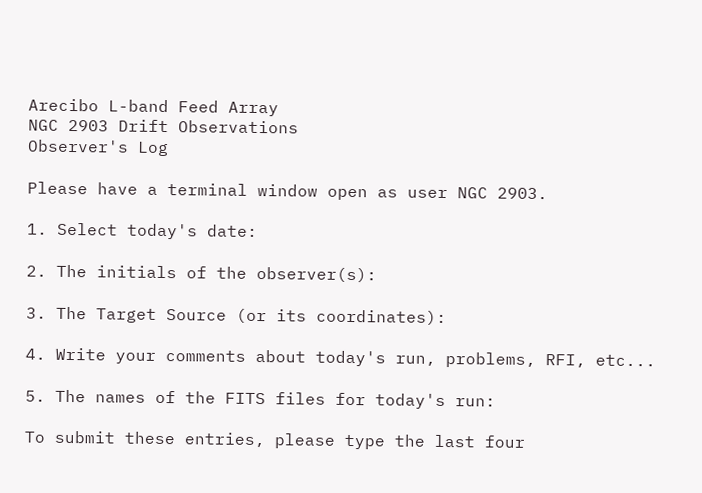Arecibo L-band Feed Array
NGC 2903 Drift Observations
Observer's Log

Please have a terminal window open as user NGC 2903.

1. Select today's date:

2. The initials of the observer(s):

3. The Target Source (or its coordinates):

4. Write your comments about today's run, problems, RFI, etc...

5. The names of the FITS files for today's run:

To submit these entries, please type the last four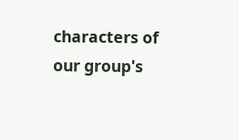characters of our group's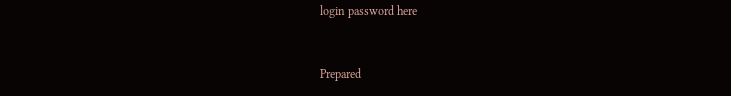login password here


Prepared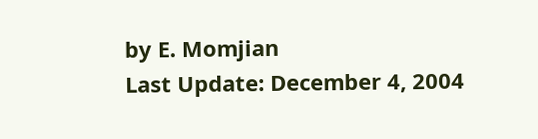by E. Momjian
Last Update: December 4, 2004